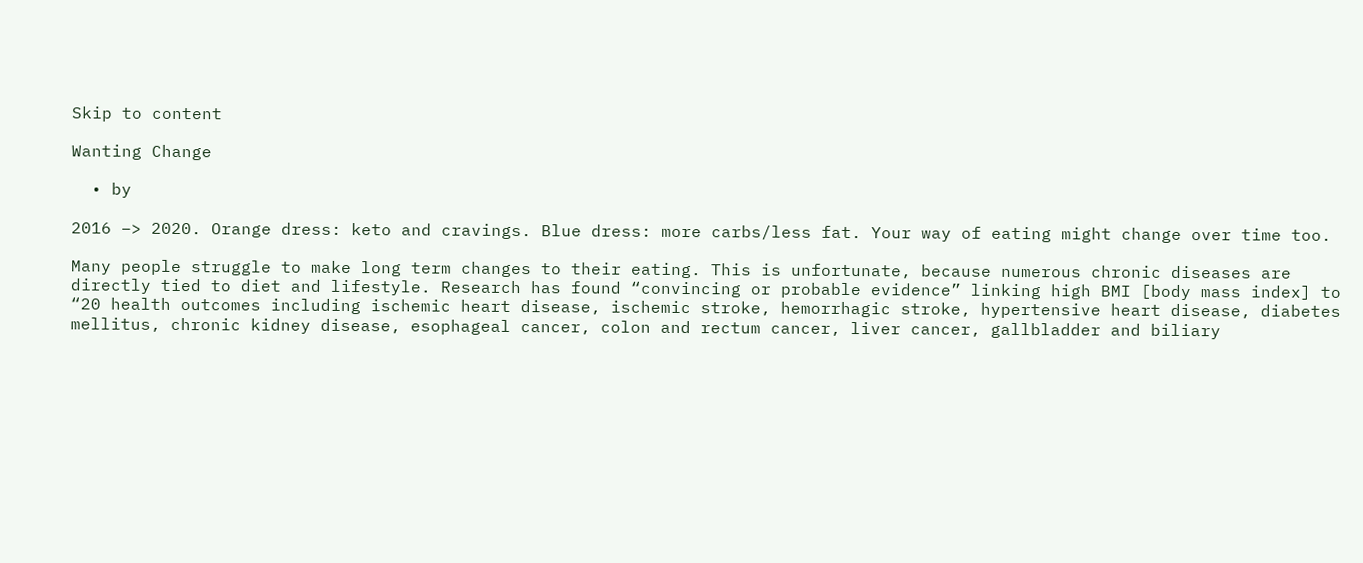Skip to content

Wanting Change

  • by

2016 –> 2020. Orange dress: keto and cravings. Blue dress: more carbs/less fat. Your way of eating might change over time too.

Many people struggle to make long term changes to their eating. This is unfortunate, because numerous chronic diseases are directly tied to diet and lifestyle. Research has found “convincing or probable evidence” linking high BMI [body mass index] to “20 health outcomes including ischemic heart disease, ischemic stroke, hemorrhagic stroke, hypertensive heart disease, diabetes mellitus, chronic kidney disease, esophageal cancer, colon and rectum cancer, liver cancer, gallbladder and biliary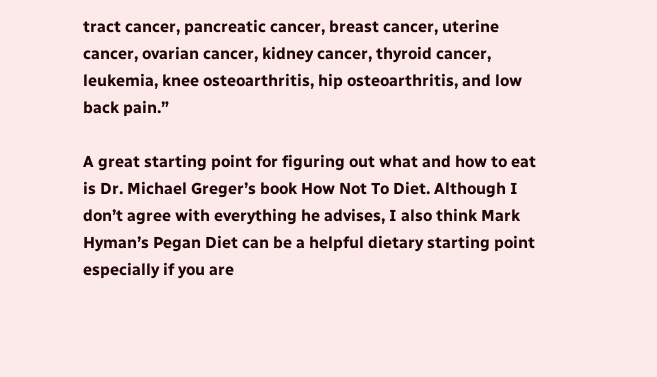tract cancer, pancreatic cancer, breast cancer, uterine cancer, ovarian cancer, kidney cancer, thyroid cancer, leukemia, knee osteoarthritis, hip osteoarthritis, and low back pain.”

A great starting point for figuring out what and how to eat is Dr. Michael Greger’s book How Not To Diet. Although I don’t agree with everything he advises, I also think Mark Hyman’s Pegan Diet can be a helpful dietary starting point especially if you are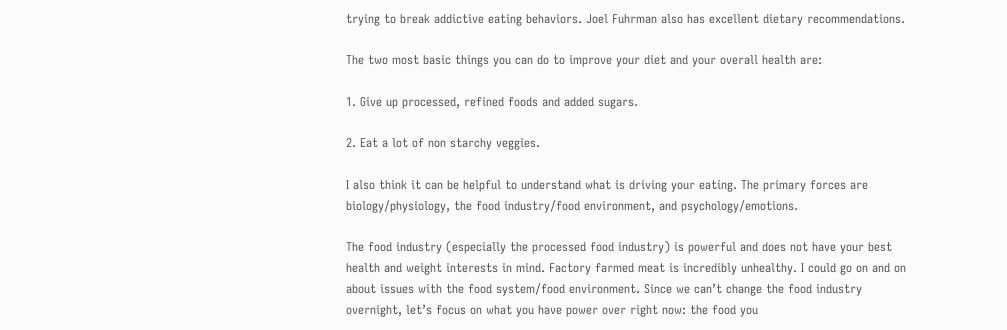trying to break addictive eating behaviors. Joel Fuhrman also has excellent dietary recommendations.

The two most basic things you can do to improve your diet and your overall health are:

1. Give up processed, refined foods and added sugars.

2. Eat a lot of non starchy veggies.

I also think it can be helpful to understand what is driving your eating. The primary forces are biology/physiology, the food industry/food environment, and psychology/emotions.

The food industry (especially the processed food industry) is powerful and does not have your best health and weight interests in mind. Factory farmed meat is incredibly unhealthy. I could go on and on about issues with the food system/food environment. Since we can’t change the food industry overnight, let’s focus on what you have power over right now: the food you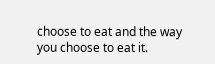choose to eat and the way you choose to eat it.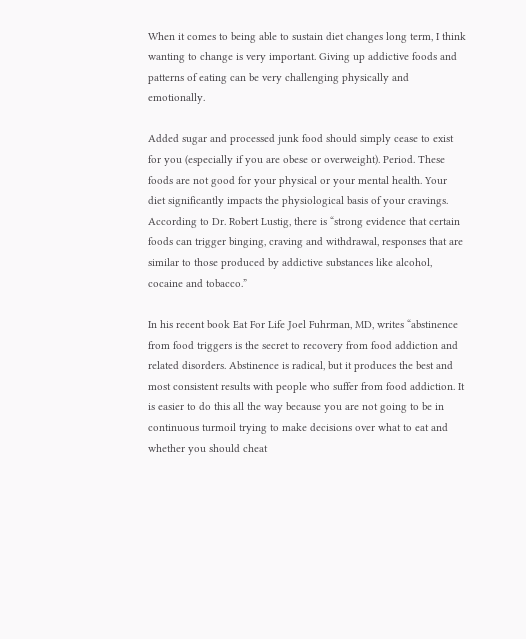When it comes to being able to sustain diet changes long term, I think wanting to change is very important. Giving up addictive foods and patterns of eating can be very challenging physically and emotionally.

Added sugar and processed junk food should simply cease to exist for you (especially if you are obese or overweight). Period. These foods are not good for your physical or your mental health. Your diet significantly impacts the physiological basis of your cravings. According to Dr. Robert Lustig, there is “strong evidence that certain foods can trigger binging, craving and withdrawal, responses that are similar to those produced by addictive substances like alcohol, cocaine and tobacco.”

In his recent book Eat For Life Joel Fuhrman, MD, writes “abstinence from food triggers is the secret to recovery from food addiction and related disorders. Abstinence is radical, but it produces the best and most consistent results with people who suffer from food addiction. It is easier to do this all the way because you are not going to be in continuous turmoil trying to make decisions over what to eat and whether you should cheat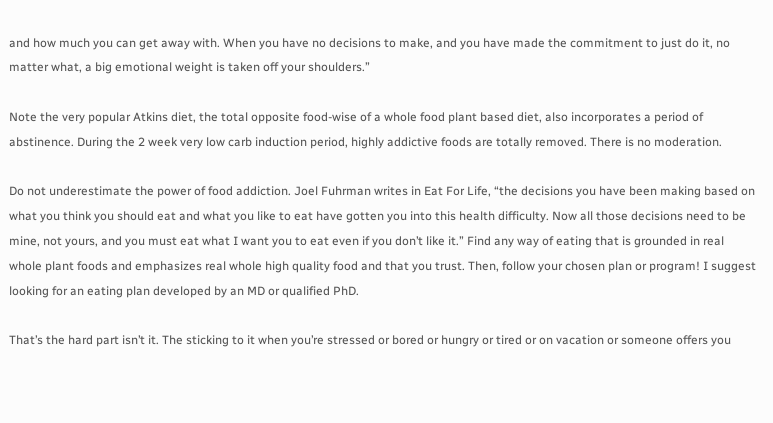and how much you can get away with. When you have no decisions to make, and you have made the commitment to just do it, no matter what, a big emotional weight is taken off your shoulders.”

Note the very popular Atkins diet, the total opposite food-wise of a whole food plant based diet, also incorporates a period of abstinence. During the 2 week very low carb induction period, highly addictive foods are totally removed. There is no moderation.

Do not underestimate the power of food addiction. Joel Fuhrman writes in Eat For Life, “the decisions you have been making based on what you think you should eat and what you like to eat have gotten you into this health difficulty. Now all those decisions need to be mine, not yours, and you must eat what I want you to eat even if you don’t like it.” Find any way of eating that is grounded in real whole plant foods and emphasizes real whole high quality food and that you trust. Then, follow your chosen plan or program! I suggest looking for an eating plan developed by an MD or qualified PhD.

That’s the hard part isn’t it. The sticking to it when you’re stressed or bored or hungry or tired or on vacation or someone offers you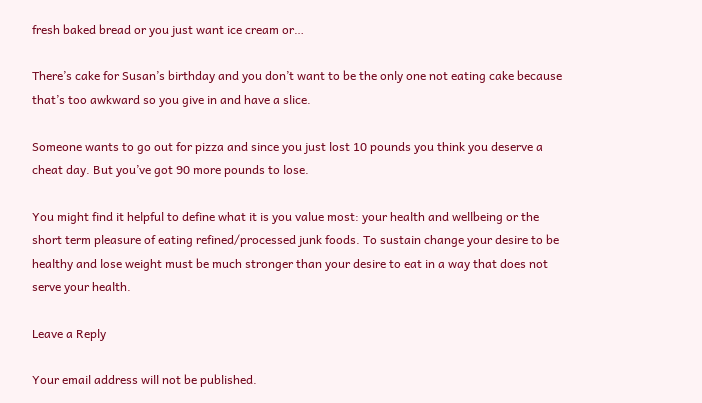fresh baked bread or you just want ice cream or…

There’s cake for Susan’s birthday and you don’t want to be the only one not eating cake because that’s too awkward so you give in and have a slice.

Someone wants to go out for pizza and since you just lost 10 pounds you think you deserve a cheat day. But you’ve got 90 more pounds to lose.

You might find it helpful to define what it is you value most: your health and wellbeing or the short term pleasure of eating refined/processed junk foods. To sustain change your desire to be healthy and lose weight must be much stronger than your desire to eat in a way that does not serve your health.

Leave a Reply

Your email address will not be published.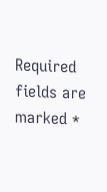Required fields are marked *